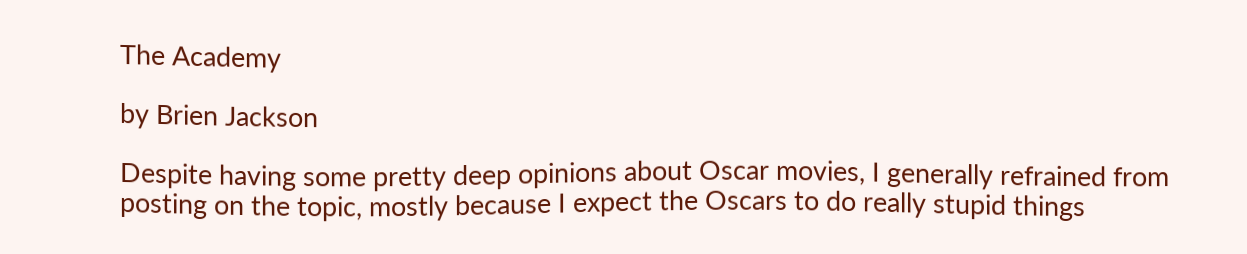The Academy

by Brien Jackson

Despite having some pretty deep opinions about Oscar movies, I generally refrained from posting on the topic, mostly because I expect the Oscars to do really stupid things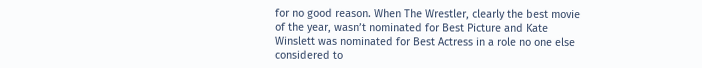for no good reason. When The Wrestler, clearly the best movie of the year, wasn’t nominated for Best Picture and Kate Winslett was nominated for Best Actress in a role no one else considered to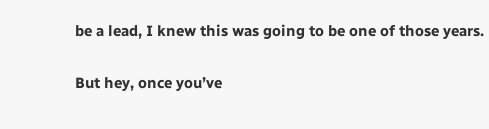be a lead, I knew this was going to be one of those years.

But hey, once you’ve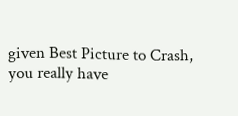given Best Picture to Crash, you really have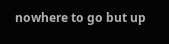nowhere to go but up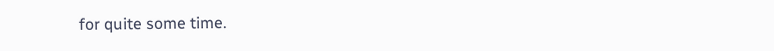for quite some time.